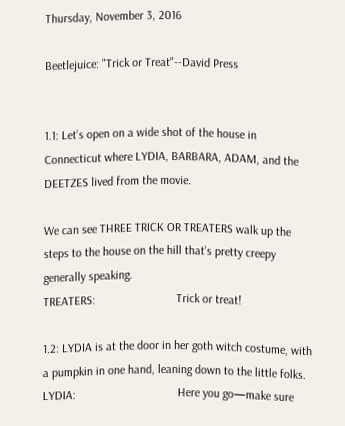Thursday, November 3, 2016

Beetlejuice: "Trick or Treat"--David Press


1.1: Let’s open on a wide shot of the house in Connecticut where LYDIA, BARBARA, ADAM, and the DEETZES lived from the movie.

We can see THREE TRICK OR TREATERS walk up the steps to the house on the hill that’s pretty creepy generally speaking.
TREATERS:                           Trick or treat!

1.2: LYDIA is at the door in her goth witch costume, with a pumpkin in one hand, leaning down to the little folks.
LYDIA:                                  Here you go—make sure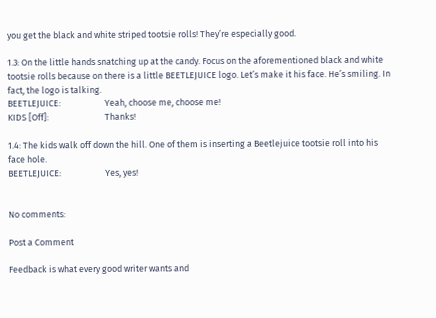you get the black and white striped tootsie rolls! They’re especially good.

1.3: On the little hands snatching up at the candy. Focus on the aforementioned black and white tootsie rolls because on there is a little BEETLEJUICE logo. Let’s make it his face. He’s smiling. In fact, the logo is talking.
BEETLEJUICE:                      Yeah, choose me, choose me!
KIDS [Off]:                            Thanks!

1.4: The kids walk off down the hill. One of them is inserting a Beetlejuice tootsie roll into his face hole.
BEETLEJUICE:                      Yes, yes!


No comments:

Post a Comment

Feedback is what every good writer wants and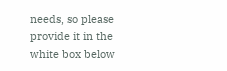needs, so please provide it in the white box below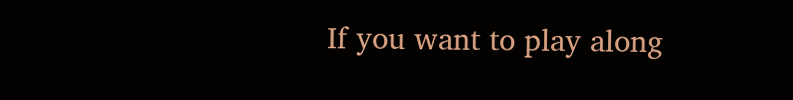If you want to play along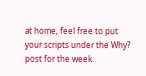at home, feel free to put your scripts under the Why? post for the week.